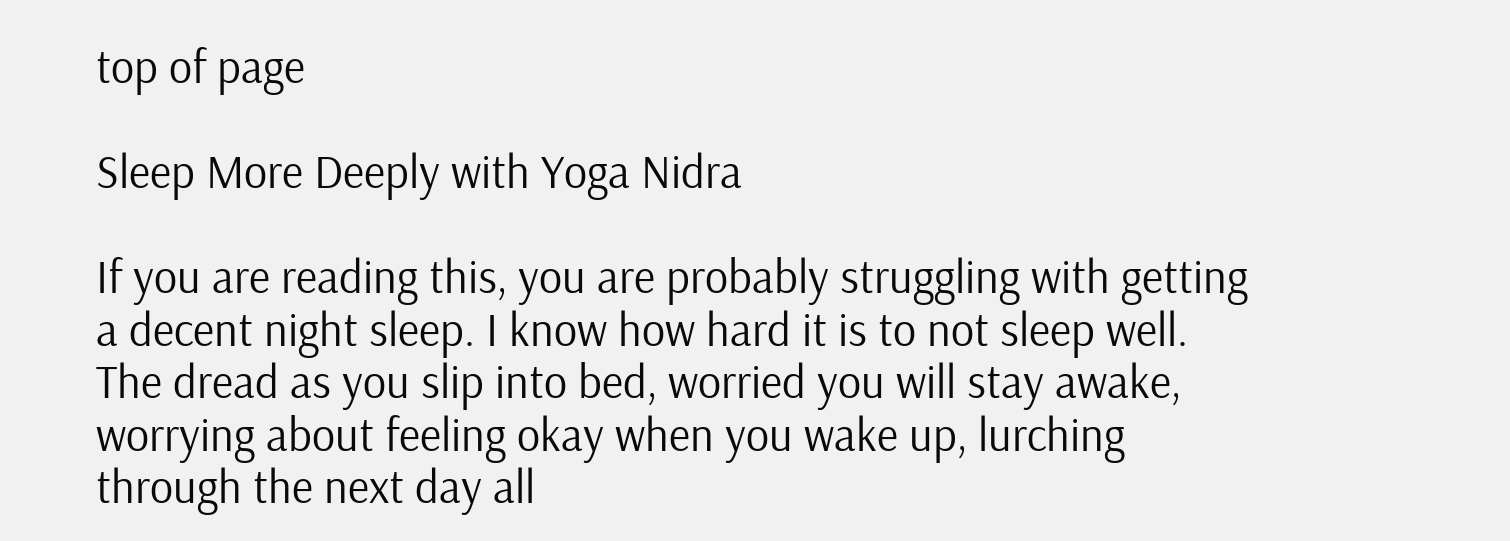top of page

Sleep More Deeply with Yoga Nidra

If you are reading this, you are probably struggling with getting a decent night sleep. I know how hard it is to not sleep well. The dread as you slip into bed, worried you will stay awake, worrying about feeling okay when you wake up, lurching through the next day all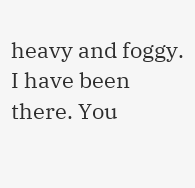heavy and foggy. I have been there. You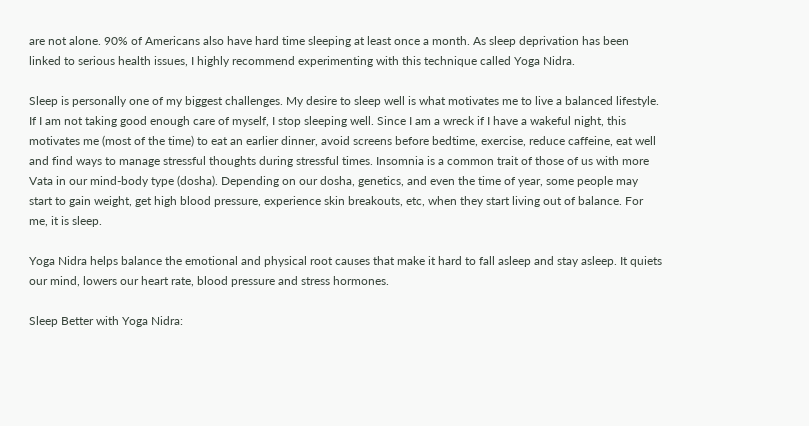are not alone. 90% of Americans also have hard time sleeping at least once a month. As sleep deprivation has been linked to serious health issues, I highly recommend experimenting with this technique called Yoga Nidra.

Sleep is personally one of my biggest challenges. My desire to sleep well is what motivates me to live a balanced lifestyle. If I am not taking good enough care of myself, I stop sleeping well. Since I am a wreck if I have a wakeful night, this motivates me (most of the time) to eat an earlier dinner, avoid screens before bedtime, exercise, reduce caffeine, eat well and find ways to manage stressful thoughts during stressful times. Insomnia is a common trait of those of us with more Vata in our mind-body type (dosha). Depending on our dosha, genetics, and even the time of year, some people may start to gain weight, get high blood pressure, experience skin breakouts, etc, when they start living out of balance. For me, it is sleep.

Yoga Nidra helps balance the emotional and physical root causes that make it hard to fall asleep and stay asleep. It quiets our mind, lowers our heart rate, blood pressure and stress hormones.

Sleep Better with Yoga Nidra: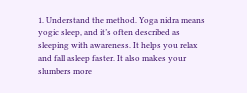1. Understand the method. Yoga nidra means yogic sleep, and it’s often described as sleeping with awareness. It helps you relax and fall asleep faster. It also makes your slumbers more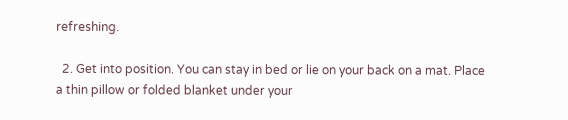refreshing.

  2. Get into position. You can stay in bed or lie on your back on a mat. Place a thin pillow or folded blanket under your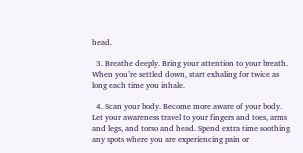head.

  3. Breathe deeply. Bring your attention to your breath. When you’re settled down, start exhaling for twice as long each time you inhale.

  4. Scan your body. Become more aware of your body. Let your awareness travel to your fingers and toes, arms and legs, and torso and head. Spend extra time soothing any spots where you are experiencing pain or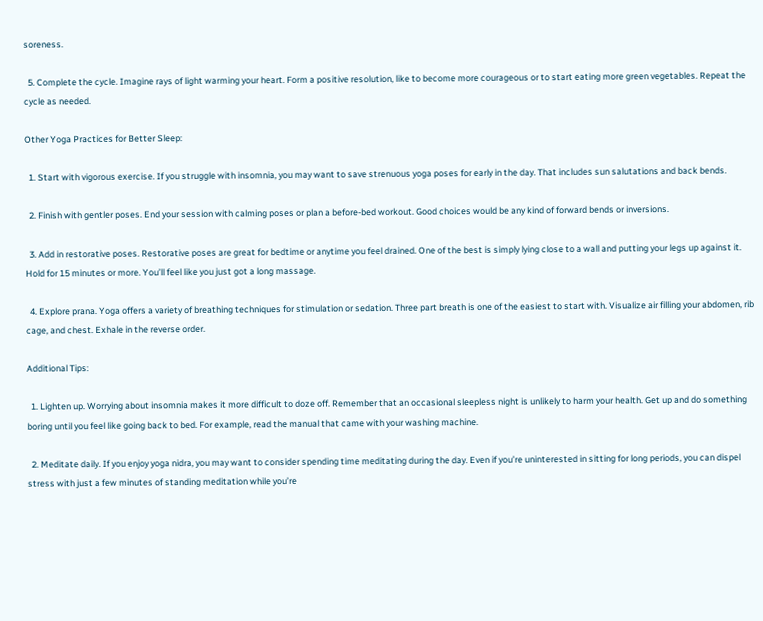soreness.

  5. Complete the cycle. Imagine rays of light warming your heart. Form a positive resolution, like to become more courageous or to start eating more green vegetables. Repeat the cycle as needed.

Other Yoga Practices for Better Sleep:

  1. Start with vigorous exercise. If you struggle with insomnia, you may want to save strenuous yoga poses for early in the day. That includes sun salutations and back bends.

  2. Finish with gentler poses. End your session with calming poses or plan a before-bed workout. Good choices would be any kind of forward bends or inversions.

  3. Add in restorative poses. Restorative poses are great for bedtime or anytime you feel drained. One of the best is simply lying close to a wall and putting your legs up against it. Hold for 15 minutes or more. You’ll feel like you just got a long massage.

  4. Explore prana. Yoga offers a variety of breathing techniques for stimulation or sedation. Three part breath is one of the easiest to start with. Visualize air filling your abdomen, rib cage, and chest. Exhale in the reverse order.

Additional Tips:

  1. Lighten up. Worrying about insomnia makes it more difficult to doze off. Remember that an occasional sleepless night is unlikely to harm your health. Get up and do something boring until you feel like going back to bed. For example, read the manual that came with your washing machine.

  2. Meditate daily. If you enjoy yoga nidra, you may want to consider spending time meditating during the day. Even if you’re uninterested in sitting for long periods, you can dispel stress with just a few minutes of standing meditation while you’re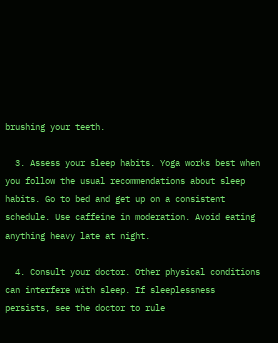brushing your teeth.

  3. Assess your sleep habits. Yoga works best when you follow the usual recommendations about sleep habits. Go to bed and get up on a consistent schedule. Use caffeine in moderation. Avoid eating anything heavy late at night.

  4. Consult your doctor. Other physical conditions can interfere with sleep. If sleeplessness persists, see the doctor to rule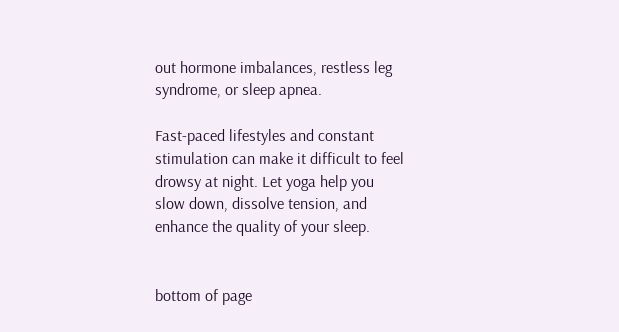out hormone imbalances, restless leg syndrome, or sleep apnea.

Fast-paced lifestyles and constant stimulation can make it difficult to feel drowsy at night. Let yoga help you slow down, dissolve tension, and enhance the quality of your sleep.


bottom of page